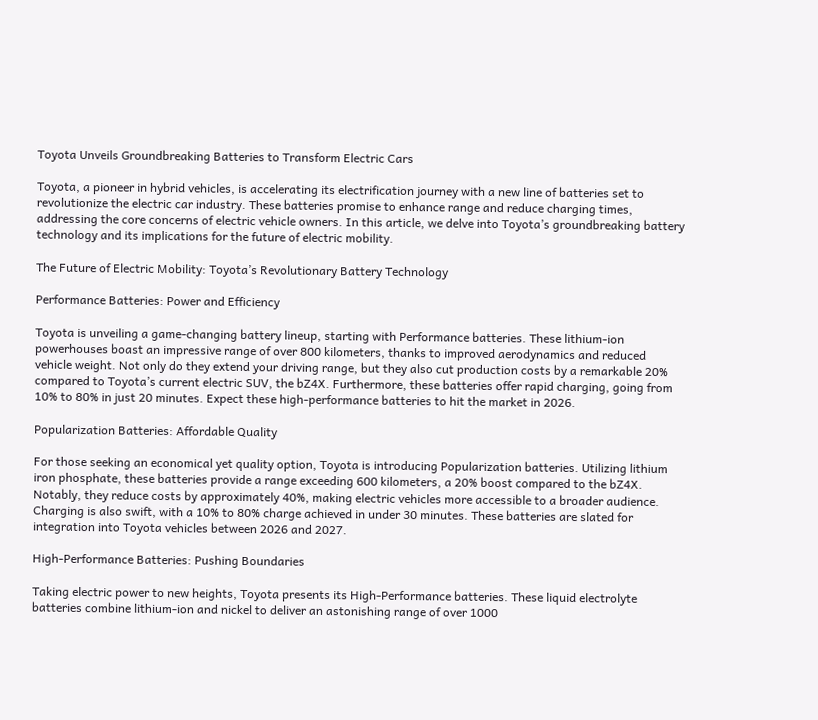Toyota Unveils Groundbreaking Batteries to Transform Electric Cars

Toyota, a pioneer in hybrid vehicles, is accelerating its electrification journey with a new line of batteries set to revolutionize the electric car industry. These batteries promise to enhance range and reduce charging times, addressing the core concerns of electric vehicle owners. In this article, we delve into Toyota’s groundbreaking battery technology and its implications for the future of electric mobility.

The Future of Electric Mobility: Toyota’s Revolutionary Battery Technology

Performance Batteries: Power and Efficiency

Toyota is unveiling a game-changing battery lineup, starting with Performance batteries. These lithium-ion powerhouses boast an impressive range of over 800 kilometers, thanks to improved aerodynamics and reduced vehicle weight. Not only do they extend your driving range, but they also cut production costs by a remarkable 20% compared to Toyota’s current electric SUV, the bZ4X. Furthermore, these batteries offer rapid charging, going from 10% to 80% in just 20 minutes. Expect these high-performance batteries to hit the market in 2026.

Popularization Batteries: Affordable Quality

For those seeking an economical yet quality option, Toyota is introducing Popularization batteries. Utilizing lithium iron phosphate, these batteries provide a range exceeding 600 kilometers, a 20% boost compared to the bZ4X. Notably, they reduce costs by approximately 40%, making electric vehicles more accessible to a broader audience. Charging is also swift, with a 10% to 80% charge achieved in under 30 minutes. These batteries are slated for integration into Toyota vehicles between 2026 and 2027.

High-Performance Batteries: Pushing Boundaries

Taking electric power to new heights, Toyota presents its High-Performance batteries. These liquid electrolyte batteries combine lithium-ion and nickel to deliver an astonishing range of over 1000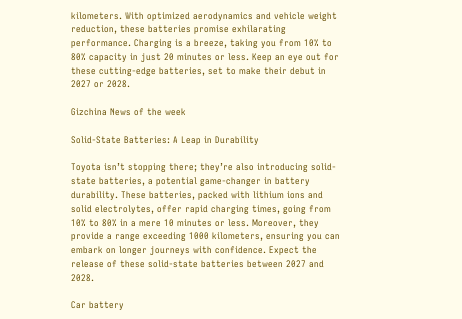kilometers. With optimized aerodynamics and vehicle weight reduction, these batteries promise exhilarating performance. Charging is a breeze, taking you from 10% to 80% capacity in just 20 minutes or less. Keep an eye out for these cutting-edge batteries, set to make their debut in 2027 or 2028.

Gizchina News of the week

Solid-State Batteries: A Leap in Durability

Toyota isn’t stopping there; they’re also introducing solid-state batteries, a potential game-changer in battery durability. These batteries, packed with lithium ions and solid electrolytes, offer rapid charging times, going from 10% to 80% in a mere 10 minutes or less. Moreover, they provide a range exceeding 1000 kilometers, ensuring you can embark on longer journeys with confidence. Expect the release of these solid-state batteries between 2027 and 2028.

Car battery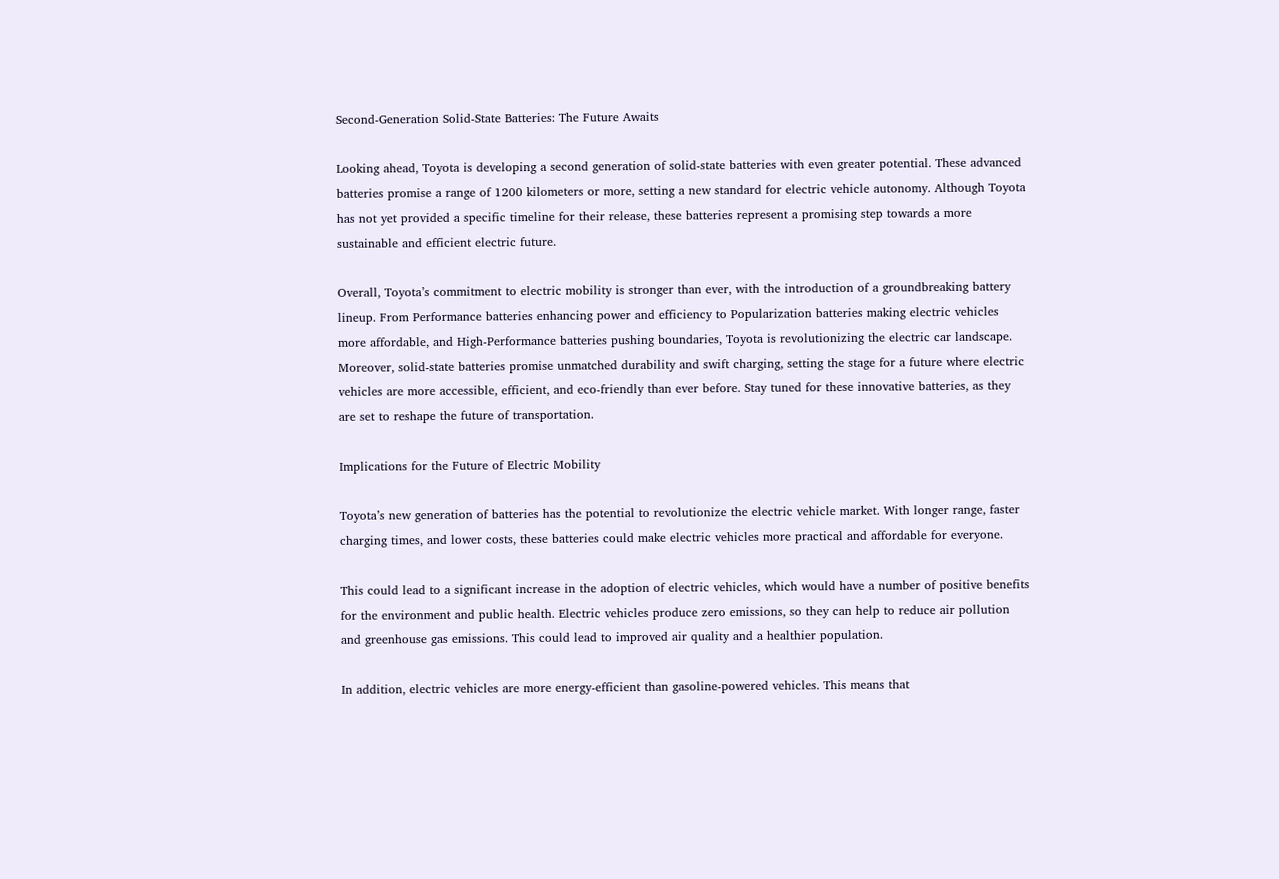Second-Generation Solid-State Batteries: The Future Awaits

Looking ahead, Toyota is developing a second generation of solid-state batteries with even greater potential. These advanced batteries promise a range of 1200 kilometers or more, setting a new standard for electric vehicle autonomy. Although Toyota has not yet provided a specific timeline for their release, these batteries represent a promising step towards a more sustainable and efficient electric future.

Overall, Toyota’s commitment to electric mobility is stronger than ever, with the introduction of a groundbreaking battery lineup. From Performance batteries enhancing power and efficiency to Popularization batteries making electric vehicles more affordable, and High-Performance batteries pushing boundaries, Toyota is revolutionizing the electric car landscape. Moreover, solid-state batteries promise unmatched durability and swift charging, setting the stage for a future where electric vehicles are more accessible, efficient, and eco-friendly than ever before. Stay tuned for these innovative batteries, as they are set to reshape the future of transportation.

Implications for the Future of Electric Mobility

Toyota’s new generation of batteries has the potential to revolutionize the electric vehicle market. With longer range, faster charging times, and lower costs, these batteries could make electric vehicles more practical and affordable for everyone.

This could lead to a significant increase in the adoption of electric vehicles, which would have a number of positive benefits for the environment and public health. Electric vehicles produce zero emissions, so they can help to reduce air pollution and greenhouse gas emissions. This could lead to improved air quality and a healthier population.

In addition, electric vehicles are more energy-efficient than gasoline-powered vehicles. This means that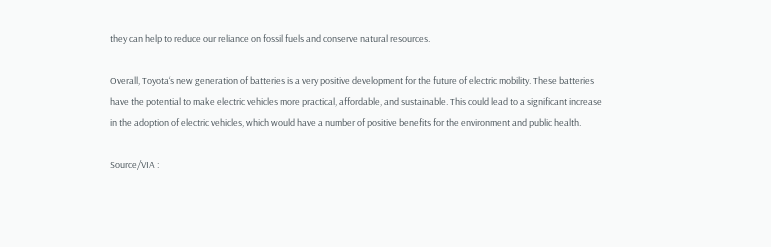they can help to reduce our reliance on fossil fuels and conserve natural resources.

Overall, Toyota‘s new generation of batteries is a very positive development for the future of electric mobility. These batteries have the potential to make electric vehicles more practical, affordable, and sustainable. This could lead to a significant increase in the adoption of electric vehicles, which would have a number of positive benefits for the environment and public health.

Source/VIA :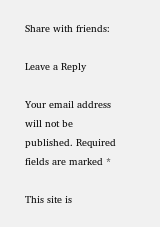Share with friends:

Leave a Reply

Your email address will not be published. Required fields are marked *

This site is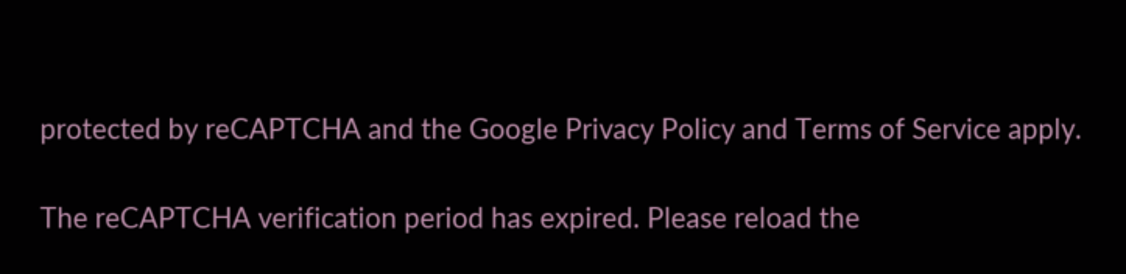protected by reCAPTCHA and the Google Privacy Policy and Terms of Service apply.

The reCAPTCHA verification period has expired. Please reload the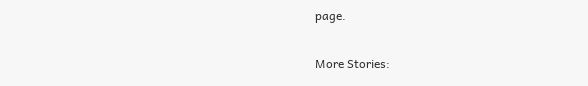page.

More Stories: